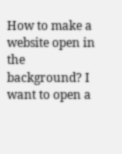How to make a website open in the background? I want to open a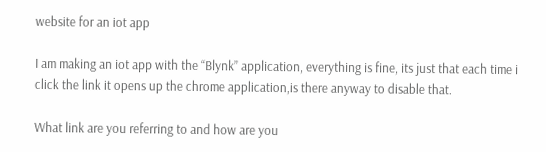website for an iot app

I am making an iot app with the “Blynk” application, everything is fine, its just that each time i click the link it opens up the chrome application,is there anyway to disable that.

What link are you referring to and how are you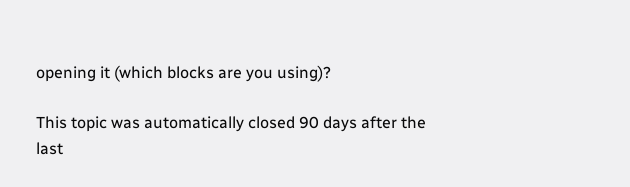opening it (which blocks are you using)?

This topic was automatically closed 90 days after the last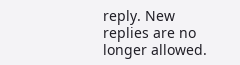reply. New replies are no longer allowed.